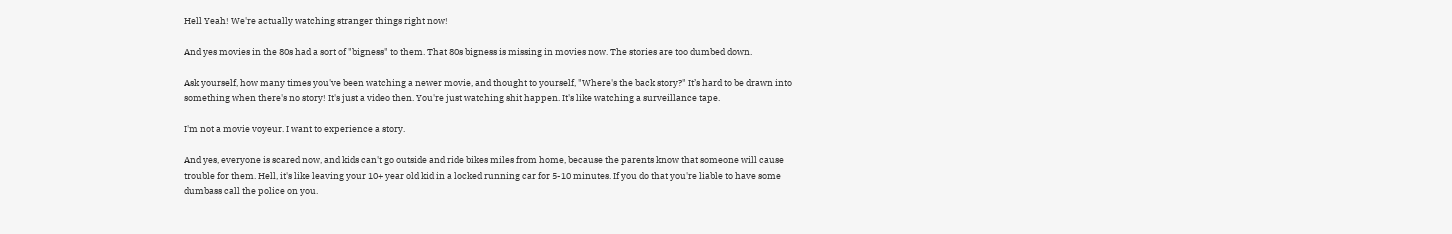Hell Yeah! We're actually watching stranger things right now!

And yes movies in the 80s had a sort of "bigness" to them. That 80s bigness is missing in movies now. The stories are too dumbed down.

Ask yourself, how many times you've been watching a newer movie, and thought to yourself, "Where's the back story?" It’s hard to be drawn into something when there's no story! It's just a video then. You're just watching shit happen. It's like watching a surveillance tape.

I'm not a movie voyeur. I want to experience a story.

And yes, everyone is scared now, and kids can't go outside and ride bikes miles from home, because the parents know that someone will cause trouble for them. Hell, it's like leaving your 10+ year old kid in a locked running car for 5-10 minutes. If you do that you're liable to have some dumbass call the police on you.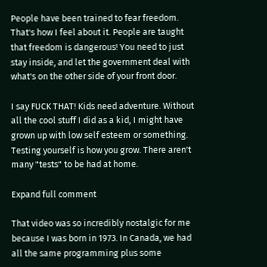People have been trained to fear freedom. That's how I feel about it. People are taught that freedom is dangerous! You need to just stay inside, and let the government deal with what's on the other side of your front door.

I say FUCK THAT! Kids need adventure. Without all the cool stuff I did as a kid, I might have grown up with low self esteem or something. Testing yourself is how you grow. There aren't many "tests" to be had at home.

Expand full comment

That video was so incredibly nostalgic for me because I was born in 1973. In Canada, we had all the same programming plus some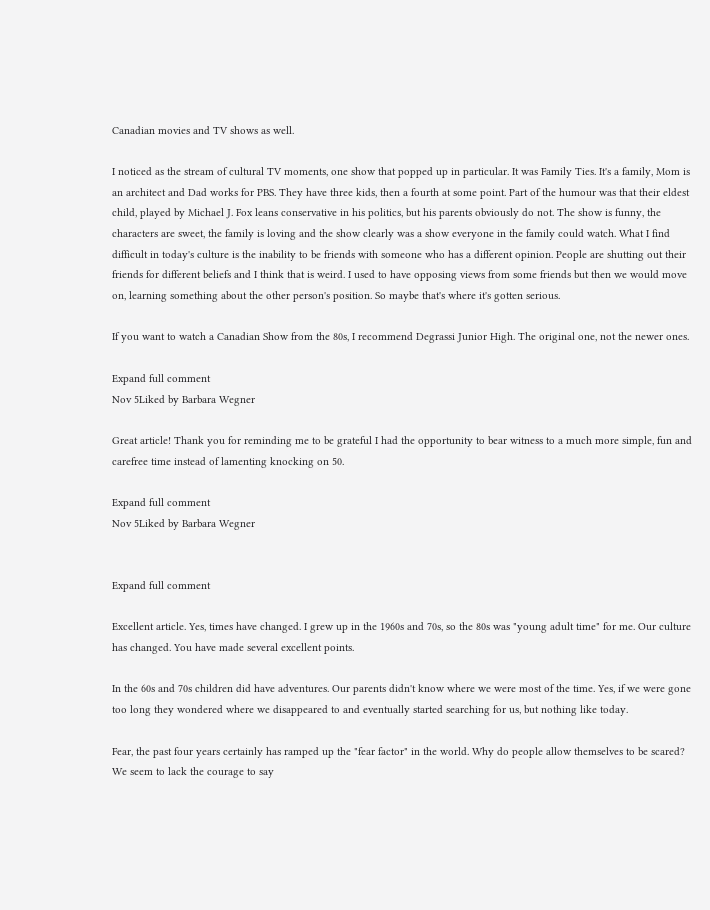Canadian movies and TV shows as well.

I noticed as the stream of cultural TV moments, one show that popped up in particular. It was Family Ties. It's a family, Mom is an architect and Dad works for PBS. They have three kids, then a fourth at some point. Part of the humour was that their eldest child, played by Michael J. Fox leans conservative in his politics, but his parents obviously do not. The show is funny, the characters are sweet, the family is loving and the show clearly was a show everyone in the family could watch. What I find difficult in today's culture is the inability to be friends with someone who has a different opinion. People are shutting out their friends for different beliefs and I think that is weird. I used to have opposing views from some friends but then we would move on, learning something about the other person's position. So maybe that's where it's gotten serious.

If you want to watch a Canadian Show from the 80s, I recommend Degrassi Junior High. The original one, not the newer ones.

Expand full comment
Nov 5Liked by Barbara Wegner

Great article! Thank you for reminding me to be grateful I had the opportunity to bear witness to a much more simple, fun and carefree time instead of lamenting knocking on 50.

Expand full comment
Nov 5Liked by Barbara Wegner


Expand full comment

Excellent article. Yes, times have changed. I grew up in the 1960s and 70s, so the 80s was "young adult time" for me. Our culture has changed. You have made several excellent points.

In the 60s and 70s children did have adventures. Our parents didn't know where we were most of the time. Yes, if we were gone too long they wondered where we disappeared to and eventually started searching for us, but nothing like today.

Fear, the past four years certainly has ramped up the "fear factor" in the world. Why do people allow themselves to be scared? We seem to lack the courage to say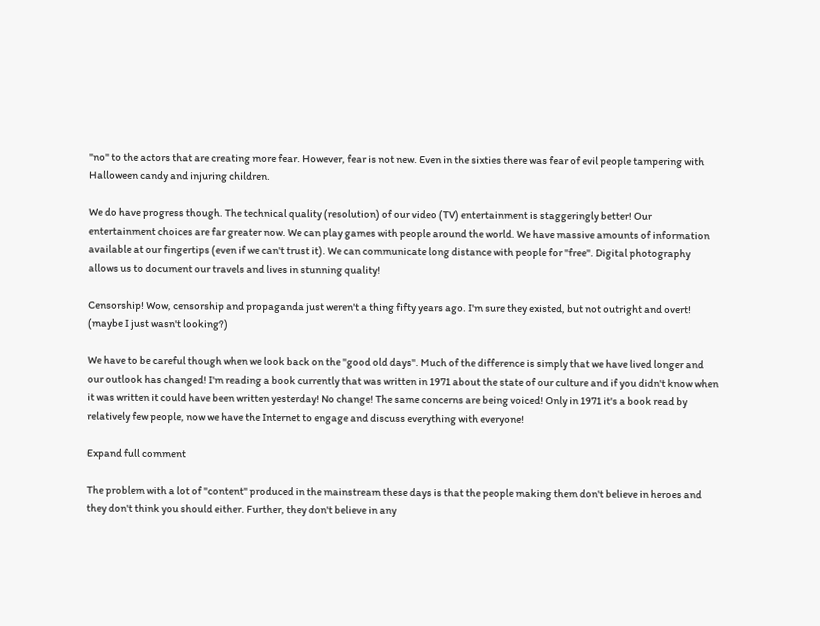"no" to the actors that are creating more fear. However, fear is not new. Even in the sixties there was fear of evil people tampering with Halloween candy and injuring children.

We do have progress though. The technical quality (resolution) of our video (TV) entertainment is staggeringly better! Our entertainment choices are far greater now. We can play games with people around the world. We have massive amounts of information available at our fingertips (even if we can't trust it). We can communicate long distance with people for "free". Digital photography allows us to document our travels and lives in stunning quality!

Censorship! Wow, censorship and propaganda just weren't a thing fifty years ago. I'm sure they existed, but not outright and overt! (maybe I just wasn't looking?)

We have to be careful though when we look back on the "good old days". Much of the difference is simply that we have lived longer and our outlook has changed! I'm reading a book currently that was written in 1971 about the state of our culture and if you didn't know when it was written it could have been written yesterday! No change! The same concerns are being voiced! Only in 1971 it's a book read by relatively few people, now we have the Internet to engage and discuss everything with everyone!

Expand full comment

The problem with a lot of "content" produced in the mainstream these days is that the people making them don't believe in heroes and they don't think you should either. Further, they don't believe in any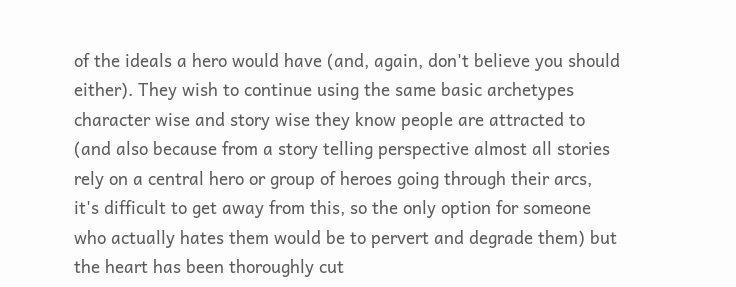of the ideals a hero would have (and, again, don't believe you should either). They wish to continue using the same basic archetypes character wise and story wise they know people are attracted to (and also because from a story telling perspective almost all stories rely on a central hero or group of heroes going through their arcs, it's difficult to get away from this, so the only option for someone who actually hates them would be to pervert and degrade them) but the heart has been thoroughly cut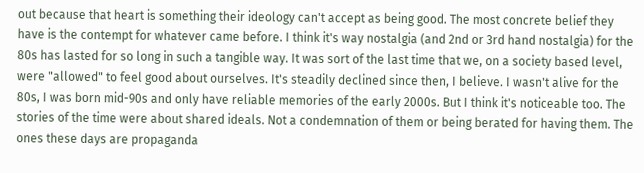out because that heart is something their ideology can't accept as being good. The most concrete belief they have is the contempt for whatever came before. I think it's way nostalgia (and 2nd or 3rd hand nostalgia) for the 80s has lasted for so long in such a tangible way. It was sort of the last time that we, on a society based level, were "allowed" to feel good about ourselves. It's steadily declined since then, I believe. I wasn't alive for the 80s, I was born mid-90s and only have reliable memories of the early 2000s. But I think it's noticeable too. The stories of the time were about shared ideals. Not a condemnation of them or being berated for having them. The ones these days are propaganda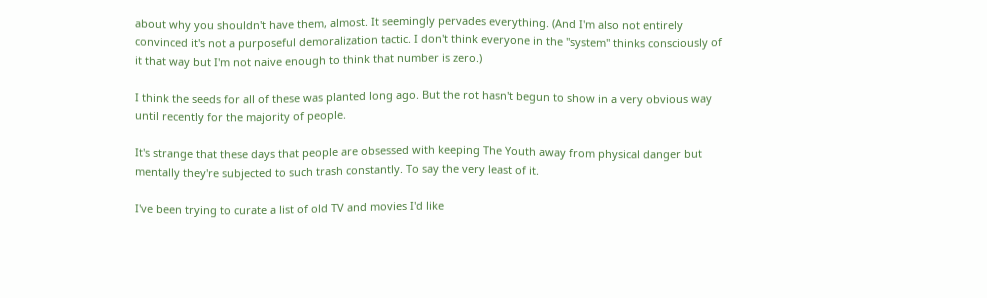about why you shouldn't have them, almost. It seemingly pervades everything. (And I'm also not entirely convinced it's not a purposeful demoralization tactic. I don't think everyone in the "system" thinks consciously of it that way but I'm not naive enough to think that number is zero.)

I think the seeds for all of these was planted long ago. But the rot hasn't begun to show in a very obvious way until recently for the majority of people.

It's strange that these days that people are obsessed with keeping The Youth away from physical danger but mentally they're subjected to such trash constantly. To say the very least of it.

I've been trying to curate a list of old TV and movies I'd like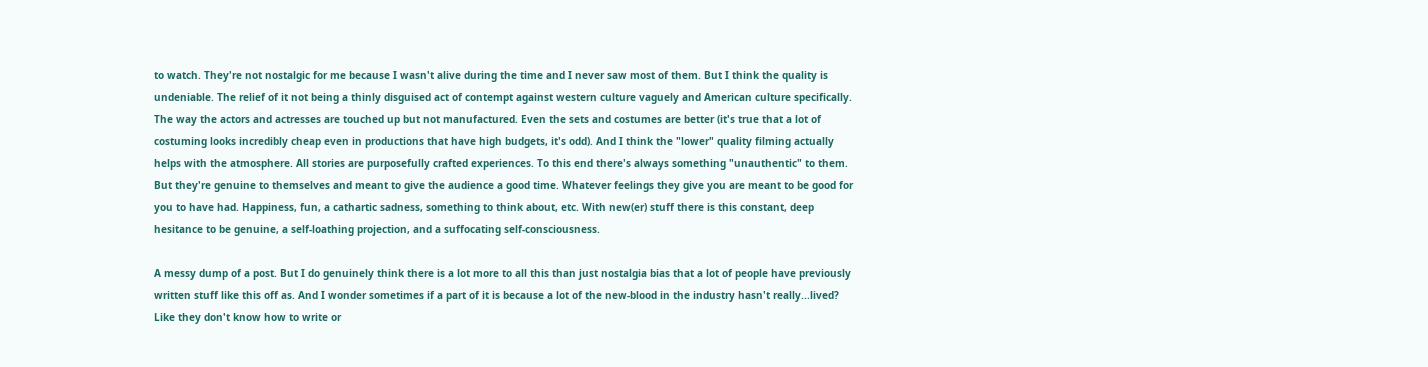to watch. They're not nostalgic for me because I wasn't alive during the time and I never saw most of them. But I think the quality is undeniable. The relief of it not being a thinly disguised act of contempt against western culture vaguely and American culture specifically. The way the actors and actresses are touched up but not manufactured. Even the sets and costumes are better (it's true that a lot of costuming looks incredibly cheap even in productions that have high budgets, it's odd). And I think the "lower" quality filming actually helps with the atmosphere. All stories are purposefully crafted experiences. To this end there's always something "unauthentic" to them. But they're genuine to themselves and meant to give the audience a good time. Whatever feelings they give you are meant to be good for you to have had. Happiness, fun, a cathartic sadness, something to think about, etc. With new(er) stuff there is this constant, deep hesitance to be genuine, a self-loathing projection, and a suffocating self-consciousness.

A messy dump of a post. But I do genuinely think there is a lot more to all this than just nostalgia bias that a lot of people have previously written stuff like this off as. And I wonder sometimes if a part of it is because a lot of the new-blood in the industry hasn't really...lived? Like they don't know how to write or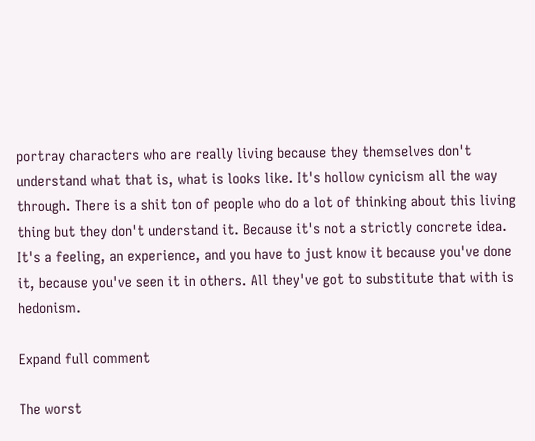portray characters who are really living because they themselves don't understand what that is, what is looks like. It's hollow cynicism all the way through. There is a shit ton of people who do a lot of thinking about this living thing but they don't understand it. Because it's not a strictly concrete idea. It's a feeling, an experience, and you have to just know it because you've done it, because you've seen it in others. All they've got to substitute that with is hedonism.

Expand full comment

The worst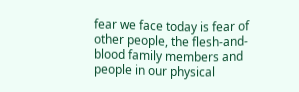fear we face today is fear of other people, the flesh-and-blood family members and people in our physical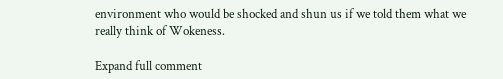environment who would be shocked and shun us if we told them what we really think of Wokeness.

Expand full comment